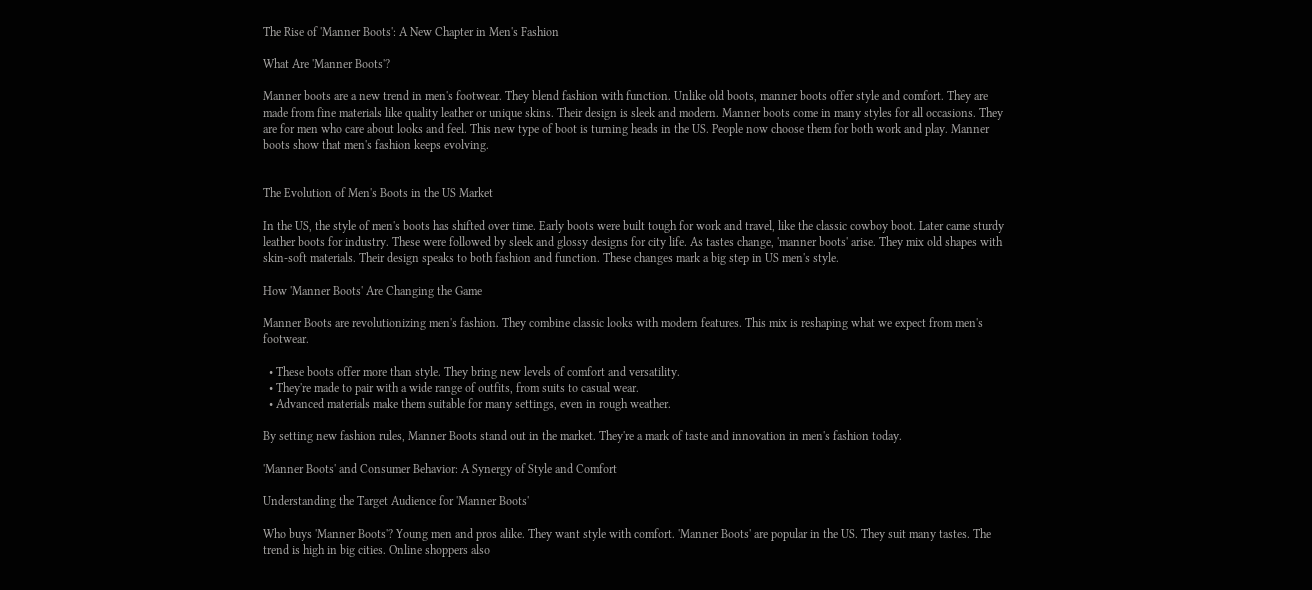The Rise of 'Manner Boots': A New Chapter in Men's Fashion

What Are 'Manner Boots'?

Manner boots are a new trend in men's footwear. They blend fashion with function. Unlike old boots, manner boots offer style and comfort. They are made from fine materials like quality leather or unique skins. Their design is sleek and modern. Manner boots come in many styles for all occasions. They are for men who care about looks and feel. This new type of boot is turning heads in the US. People now choose them for both work and play. Manner boots show that men's fashion keeps evolving.


The Evolution of Men's Boots in the US Market

In the US, the style of men's boots has shifted over time. Early boots were built tough for work and travel, like the classic cowboy boot. Later came sturdy leather boots for industry. These were followed by sleek and glossy designs for city life. As tastes change, 'manner boots' arise. They mix old shapes with skin-soft materials. Their design speaks to both fashion and function. These changes mark a big step in US men's style.

How 'Manner Boots' Are Changing the Game

Manner Boots are revolutionizing men's fashion. They combine classic looks with modern features. This mix is reshaping what we expect from men's footwear.

  • These boots offer more than style. They bring new levels of comfort and versatility.
  • They're made to pair with a wide range of outfits, from suits to casual wear.
  • Advanced materials make them suitable for many settings, even in rough weather.

By setting new fashion rules, Manner Boots stand out in the market. They're a mark of taste and innovation in men's fashion today.

'Manner Boots' and Consumer Behavior: A Synergy of Style and Comfort

Understanding the Target Audience for 'Manner Boots'

Who buys 'Manner Boots'? Young men and pros alike. They want style with comfort. 'Manner Boots' are popular in the US. They suit many tastes. The trend is high in big cities. Online shoppers also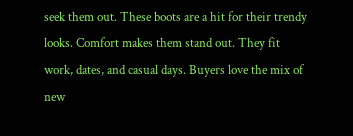seek them out. These boots are a hit for their trendy looks. Comfort makes them stand out. They fit work, dates, and casual days. Buyers love the mix of new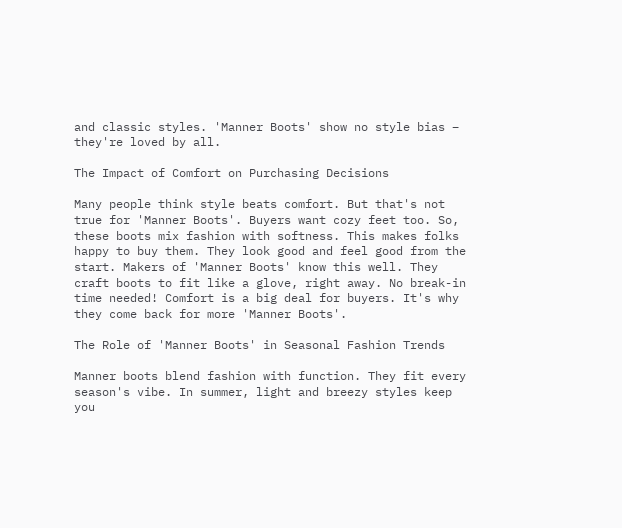and classic styles. 'Manner Boots' show no style bias – they're loved by all.

The Impact of Comfort on Purchasing Decisions

Many people think style beats comfort. But that's not true for 'Manner Boots'. Buyers want cozy feet too. So, these boots mix fashion with softness. This makes folks happy to buy them. They look good and feel good from the start. Makers of 'Manner Boots' know this well. They craft boots to fit like a glove, right away. No break-in time needed! Comfort is a big deal for buyers. It's why they come back for more 'Manner Boots'.

The Role of 'Manner Boots' in Seasonal Fashion Trends

Manner boots blend fashion with function. They fit every season's vibe. In summer, light and breezy styles keep you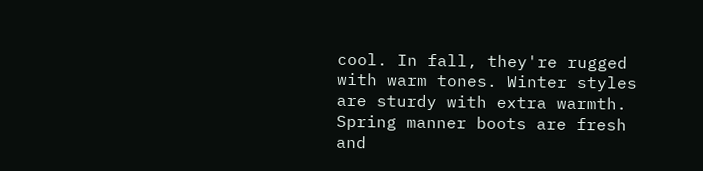cool. In fall, they're rugged with warm tones. Winter styles are sturdy with extra warmth. Spring manner boots are fresh and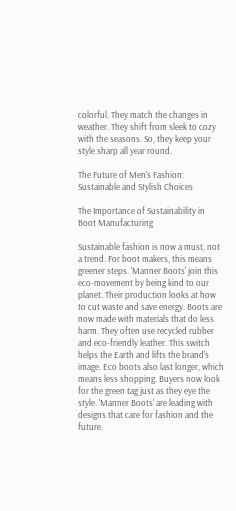colorful. They match the changes in weather. They shift from sleek to cozy with the seasons. So, they keep your style sharp all year round.

The Future of Men's Fashion: Sustainable and Stylish Choices

The Importance of Sustainability in Boot Manufacturing

Sustainable fashion is now a must, not a trend. For boot makers, this means greener steps. 'Manner Boots' join this eco-movement by being kind to our planet. Their production looks at how to cut waste and save energy. Boots are now made with materials that do less harm. They often use recycled rubber and eco-friendly leather. This switch helps the Earth and lifts the brand's image. Eco boots also last longer, which means less shopping. Buyers now look for the green tag just as they eye the style. 'Manner Boots' are leading with designs that care for fashion and the future.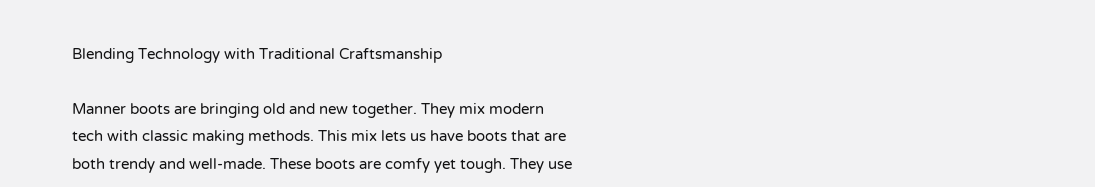Blending Technology with Traditional Craftsmanship

Manner boots are bringing old and new together. They mix modern tech with classic making methods. This mix lets us have boots that are both trendy and well-made. These boots are comfy yet tough. They use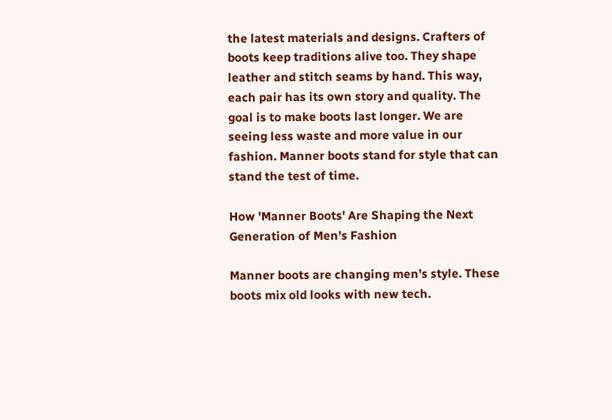the latest materials and designs. Crafters of boots keep traditions alive too. They shape leather and stitch seams by hand. This way, each pair has its own story and quality. The goal is to make boots last longer. We are seeing less waste and more value in our fashion. Manner boots stand for style that can stand the test of time.

How 'Manner Boots' Are Shaping the Next Generation of Men's Fashion

Manner boots are changing men's style. These boots mix old looks with new tech.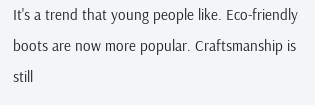It's a trend that young people like. Eco-friendly boots are now more popular. Craftsmanship is still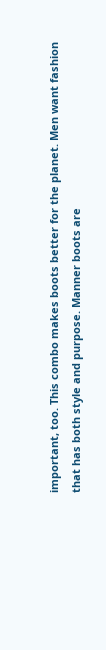important, too. This combo makes boots better for the planet. Men want fashion that has both style and purpose. Manner boots are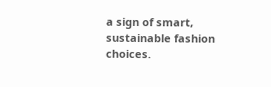a sign of smart, sustainable fashion choices.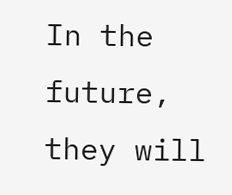In the future, they will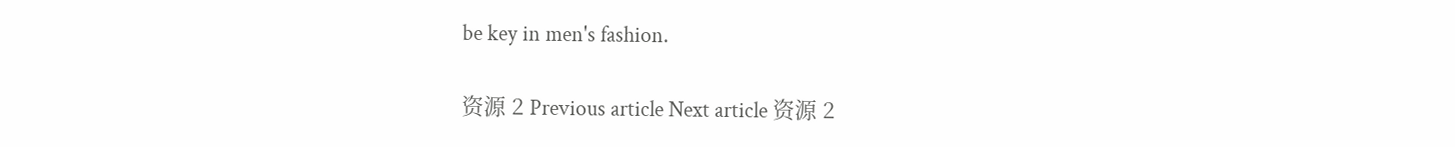be key in men's fashion.

资源 2 Previous article Next article 资源 2